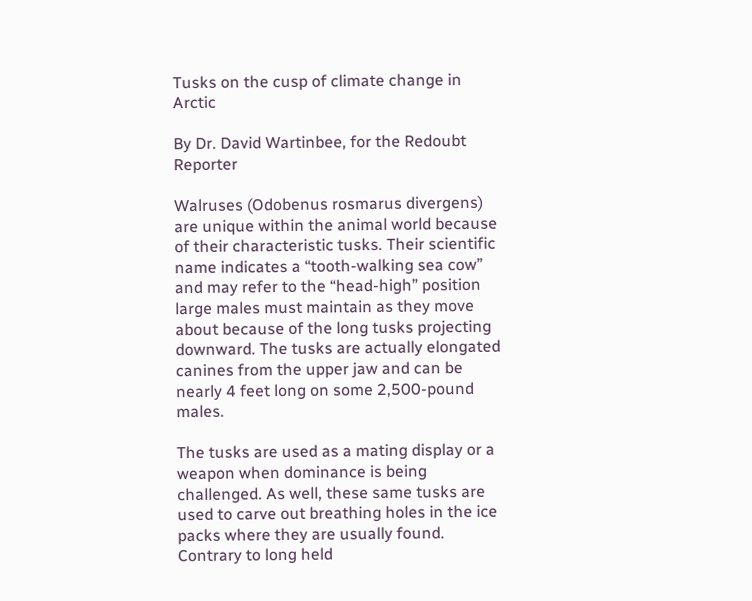Tusks on the cusp of climate change in Arctic

By Dr. David Wartinbee, for the Redoubt Reporter

Walruses (Odobenus rosmarus divergens) are unique within the animal world because of their characteristic tusks. Their scientific name indicates a “tooth-walking sea cow” and may refer to the “head-high” position large males must maintain as they move about because of the long tusks projecting downward. The tusks are actually elongated canines from the upper jaw and can be nearly 4 feet long on some 2,500-pound males.

The tusks are used as a mating display or a weapon when dominance is being challenged. As well, these same tusks are used to carve out breathing holes in the ice packs where they are usually found. Contrary to long held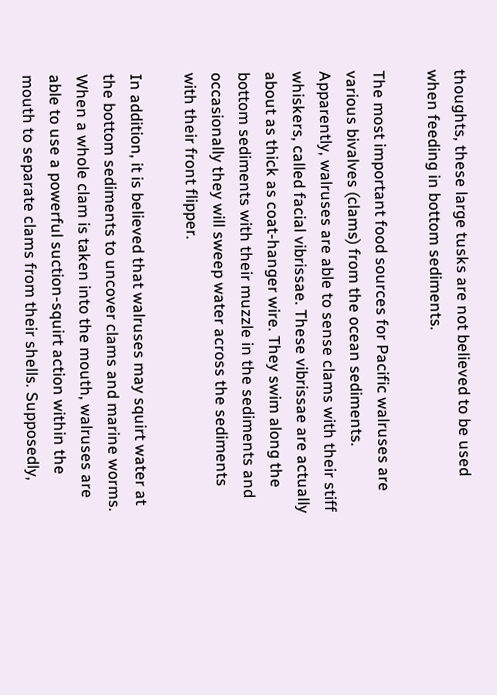thoughts, these large tusks are not believed to be used when feeding in bottom sediments.

The most important food sources for Pacific walruses are various bivalves (clams) from the ocean sediments. Apparently, walruses are able to sense clams with their stiff whiskers, called facial vibrissae. These vibrissae are actually about as thick as coat-hanger wire. They swim along the bottom sediments with their muzzle in the sediments and occasionally they will sweep water across the sediments with their front flipper.

In addition, it is believed that walruses may squirt water at the bottom sediments to uncover clams and marine worms. When a whole clam is taken into the mouth, walruses are able to use a powerful suction-squirt action within the mouth to separate clams from their shells. Supposedly,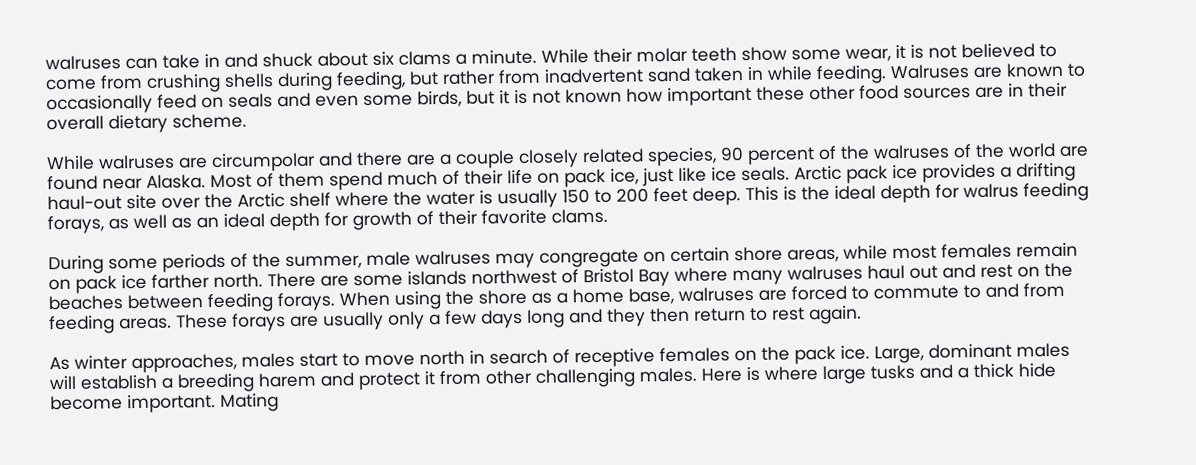walruses can take in and shuck about six clams a minute. While their molar teeth show some wear, it is not believed to come from crushing shells during feeding, but rather from inadvertent sand taken in while feeding. Walruses are known to occasionally feed on seals and even some birds, but it is not known how important these other food sources are in their overall dietary scheme.

While walruses are circumpolar and there are a couple closely related species, 90 percent of the walruses of the world are found near Alaska. Most of them spend much of their life on pack ice, just like ice seals. Arctic pack ice provides a drifting haul-out site over the Arctic shelf where the water is usually 150 to 200 feet deep. This is the ideal depth for walrus feeding forays, as well as an ideal depth for growth of their favorite clams.

During some periods of the summer, male walruses may congregate on certain shore areas, while most females remain on pack ice farther north. There are some islands northwest of Bristol Bay where many walruses haul out and rest on the beaches between feeding forays. When using the shore as a home base, walruses are forced to commute to and from feeding areas. These forays are usually only a few days long and they then return to rest again.

As winter approaches, males start to move north in search of receptive females on the pack ice. Large, dominant males will establish a breeding harem and protect it from other challenging males. Here is where large tusks and a thick hide become important. Mating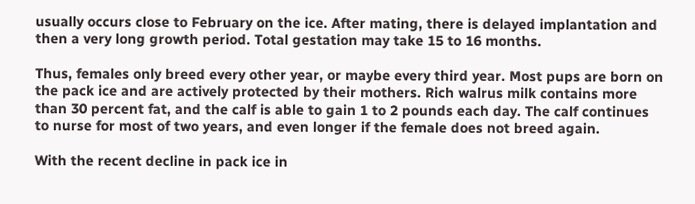usually occurs close to February on the ice. After mating, there is delayed implantation and then a very long growth period. Total gestation may take 15 to 16 months.

Thus, females only breed every other year, or maybe every third year. Most pups are born on the pack ice and are actively protected by their mothers. Rich walrus milk contains more than 30 percent fat, and the calf is able to gain 1 to 2 pounds each day. The calf continues to nurse for most of two years, and even longer if the female does not breed again.

With the recent decline in pack ice in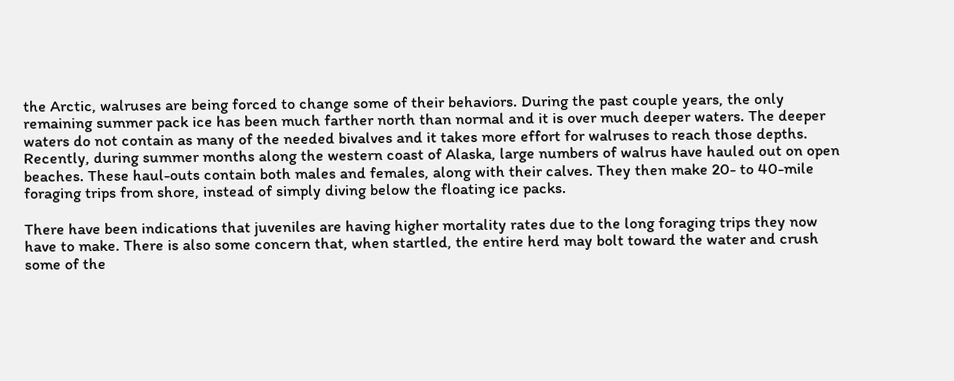the Arctic, walruses are being forced to change some of their behaviors. During the past couple years, the only remaining summer pack ice has been much farther north than normal and it is over much deeper waters. The deeper waters do not contain as many of the needed bivalves and it takes more effort for walruses to reach those depths. Recently, during summer months along the western coast of Alaska, large numbers of walrus have hauled out on open beaches. These haul-outs contain both males and females, along with their calves. They then make 20- to 40-mile foraging trips from shore, instead of simply diving below the floating ice packs.

There have been indications that juveniles are having higher mortality rates due to the long foraging trips they now have to make. There is also some concern that, when startled, the entire herd may bolt toward the water and crush some of the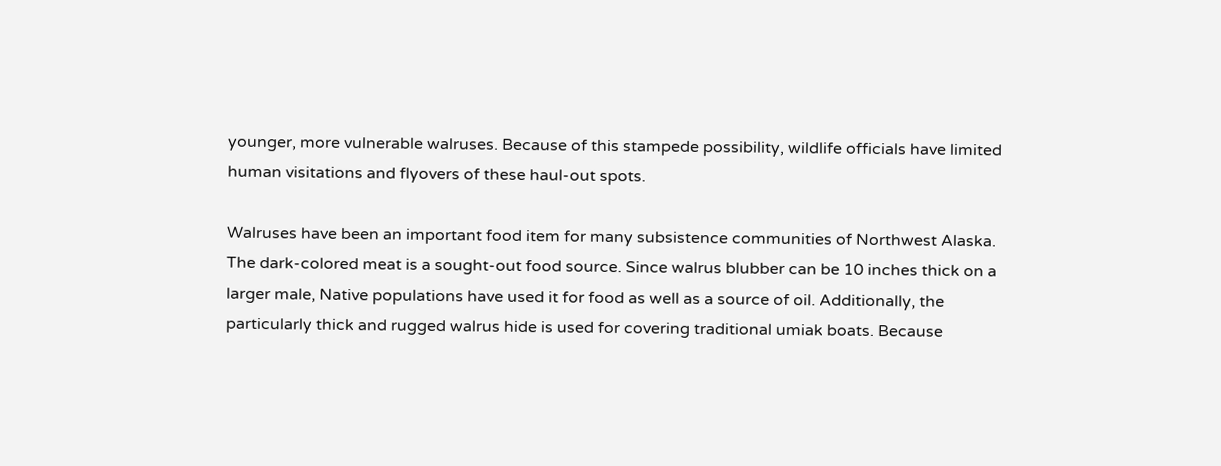younger, more vulnerable walruses. Because of this stampede possibility, wildlife officials have limited human visitations and flyovers of these haul-out spots.

Walruses have been an important food item for many subsistence communities of Northwest Alaska. The dark-colored meat is a sought-out food source. Since walrus blubber can be 10 inches thick on a larger male, Native populations have used it for food as well as a source of oil. Additionally, the particularly thick and rugged walrus hide is used for covering traditional umiak boats. Because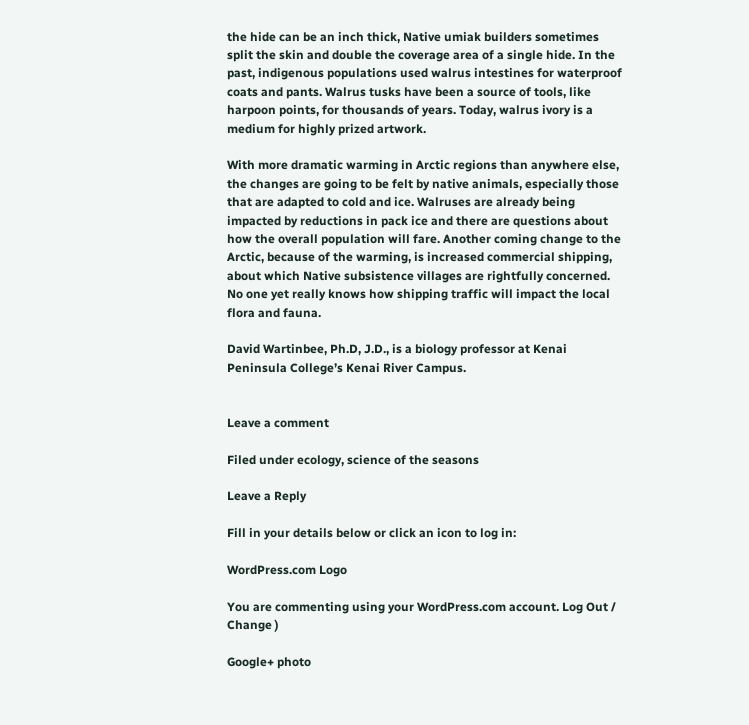the hide can be an inch thick, Native umiak builders sometimes split the skin and double the coverage area of a single hide. In the past, indigenous populations used walrus intestines for waterproof coats and pants. Walrus tusks have been a source of tools, like harpoon points, for thousands of years. Today, walrus ivory is a medium for highly prized artwork.

With more dramatic warming in Arctic regions than anywhere else, the changes are going to be felt by native animals, especially those that are adapted to cold and ice. Walruses are already being impacted by reductions in pack ice and there are questions about how the overall population will fare. Another coming change to the Arctic, because of the warming, is increased commercial shipping, about which Native subsistence villages are rightfully concerned. No one yet really knows how shipping traffic will impact the local flora and fauna.

David Wartinbee, Ph.D, J.D., is a biology professor at Kenai Peninsula College’s Kenai River Campus.


Leave a comment

Filed under ecology, science of the seasons

Leave a Reply

Fill in your details below or click an icon to log in:

WordPress.com Logo

You are commenting using your WordPress.com account. Log Out /  Change )

Google+ photo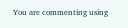You are commenting using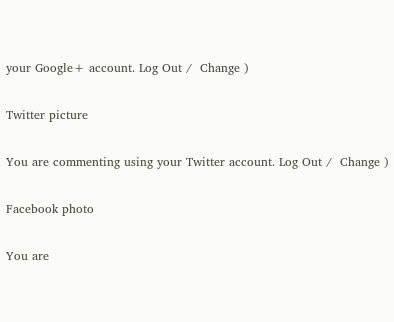your Google+ account. Log Out /  Change )

Twitter picture

You are commenting using your Twitter account. Log Out /  Change )

Facebook photo

You are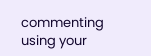commenting using your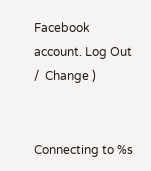Facebook account. Log Out /  Change )


Connecting to %s